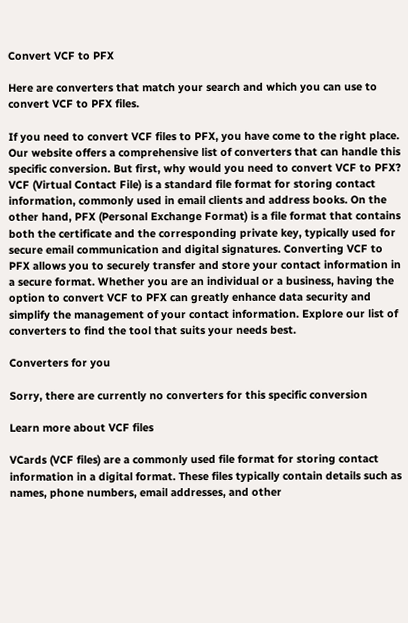Convert VCF to PFX

Here are converters that match your search and which you can use to convert VCF to PFX files.

If you need to convert VCF files to PFX, you have come to the right place. Our website offers a comprehensive list of converters that can handle this specific conversion. But first, why would you need to convert VCF to PFX? VCF (Virtual Contact File) is a standard file format for storing contact information, commonly used in email clients and address books. On the other hand, PFX (Personal Exchange Format) is a file format that contains both the certificate and the corresponding private key, typically used for secure email communication and digital signatures. Converting VCF to PFX allows you to securely transfer and store your contact information in a secure format. Whether you are an individual or a business, having the option to convert VCF to PFX can greatly enhance data security and simplify the management of your contact information. Explore our list of converters to find the tool that suits your needs best.

Converters for you

Sorry, there are currently no converters for this specific conversion

Learn more about VCF files

VCards (VCF files) are a commonly used file format for storing contact information in a digital format. These files typically contain details such as names, phone numbers, email addresses, and other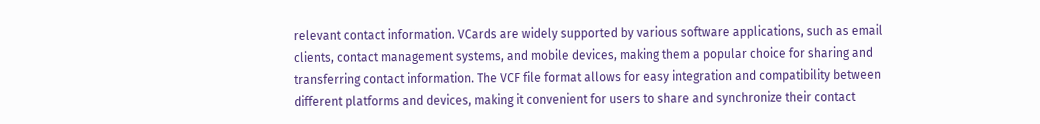relevant contact information. VCards are widely supported by various software applications, such as email clients, contact management systems, and mobile devices, making them a popular choice for sharing and transferring contact information. The VCF file format allows for easy integration and compatibility between different platforms and devices, making it convenient for users to share and synchronize their contact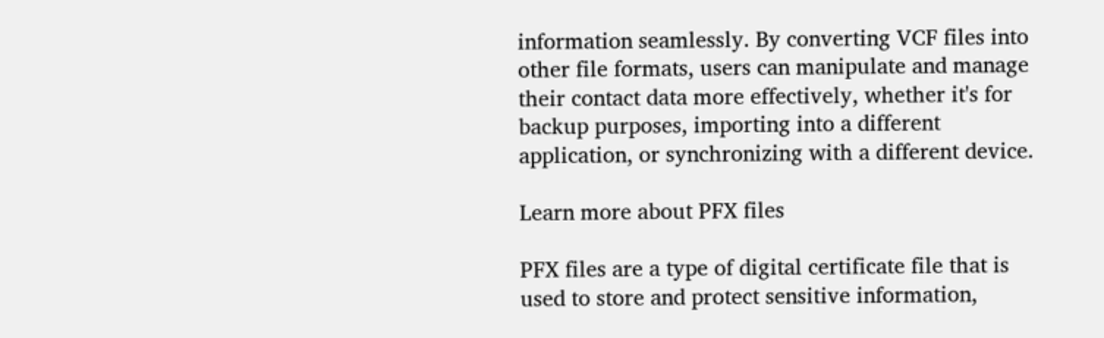information seamlessly. By converting VCF files into other file formats, users can manipulate and manage their contact data more effectively, whether it's for backup purposes, importing into a different application, or synchronizing with a different device.

Learn more about PFX files

PFX files are a type of digital certificate file that is used to store and protect sensitive information,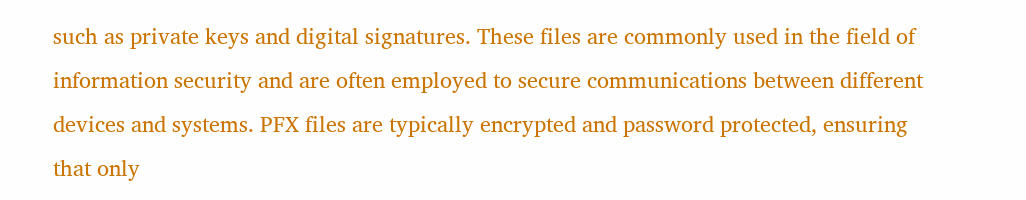such as private keys and digital signatures. These files are commonly used in the field of information security and are often employed to secure communications between different devices and systems. PFX files are typically encrypted and password protected, ensuring that only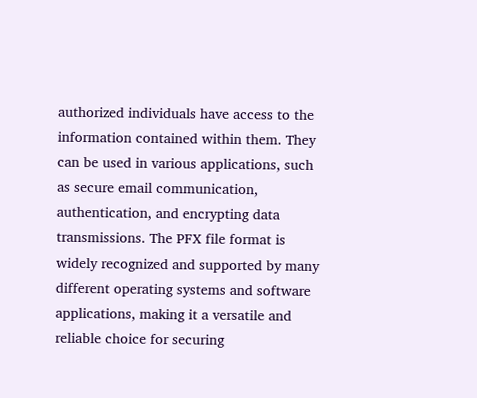authorized individuals have access to the information contained within them. They can be used in various applications, such as secure email communication, authentication, and encrypting data transmissions. The PFX file format is widely recognized and supported by many different operating systems and software applications, making it a versatile and reliable choice for securing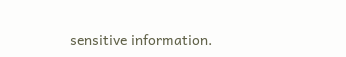sensitive information.